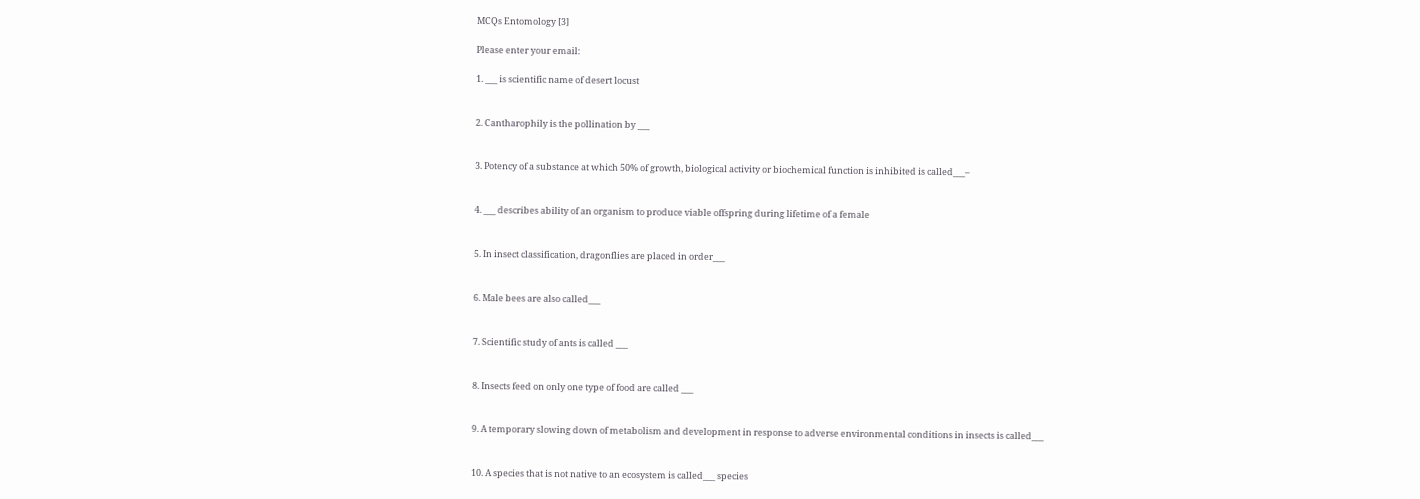MCQs Entomology [3]

Please enter your email:

1. ___ is scientific name of desert locust


2. Cantharophily is the pollination by ___


3. Potency of a substance at which 50% of growth, biological activity or biochemical function is inhibited is called___–


4. ___ describes ability of an organism to produce viable offspring during lifetime of a female


5. In insect classification, dragonflies are placed in order___


6. Male bees are also called___


7. Scientific study of ants is called ___


8. Insects feed on only one type of food are called ___


9. A temporary slowing down of metabolism and development in response to adverse environmental conditions in insects is called___


10. A species that is not native to an ecosystem is called___ species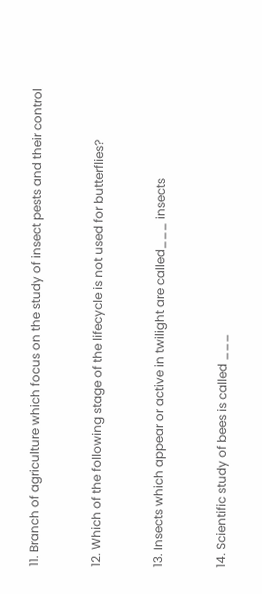11. Branch of agriculture which focus on the study of insect pests and their control


12. Which of the following stage of the lifecycle is not used for butterflies?


13. Insects which appear or active in twilight are called___ insects


14. Scientific study of bees is called ___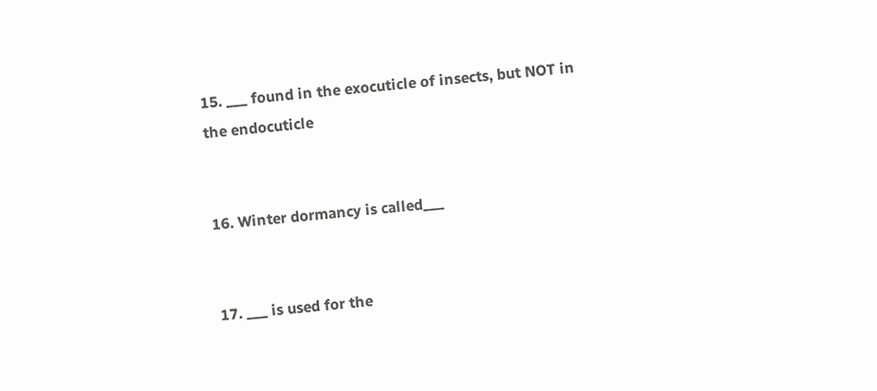15. ___ found in the exocuticle of insects, but NOT in the endocuticle


16. Winter dormancy is called___


17. ___ is used for the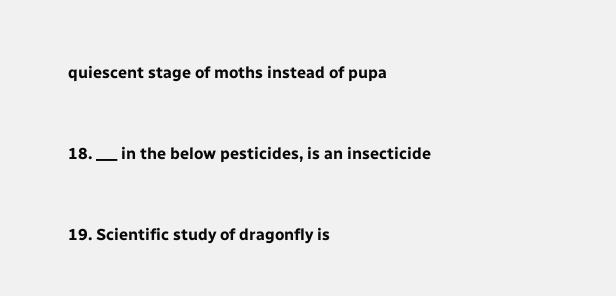quiescent stage of moths instead of pupa


18. ___ in the below pesticides, is an insecticide


19. Scientific study of dragonfly is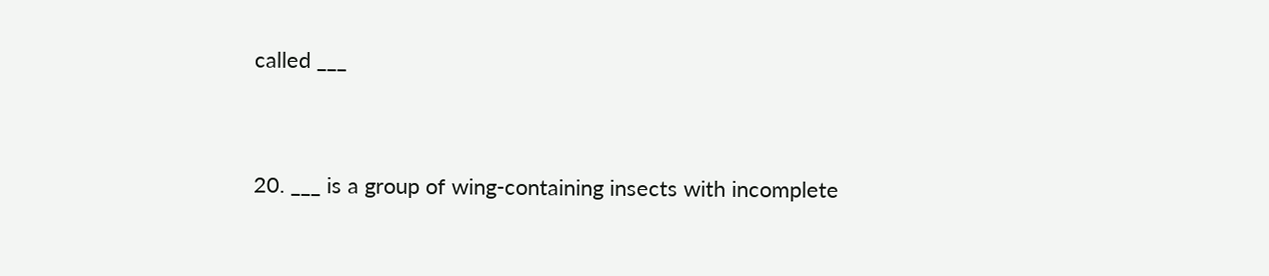called ___


20. ___ is a group of wing-containing insects with incomplete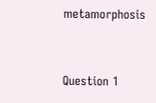metamorphosis


Question 1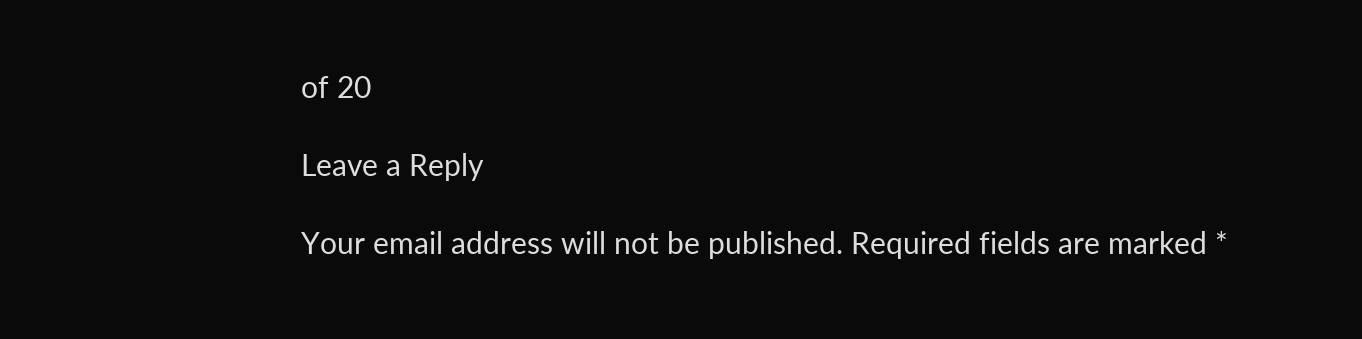of 20

Leave a Reply

Your email address will not be published. Required fields are marked *